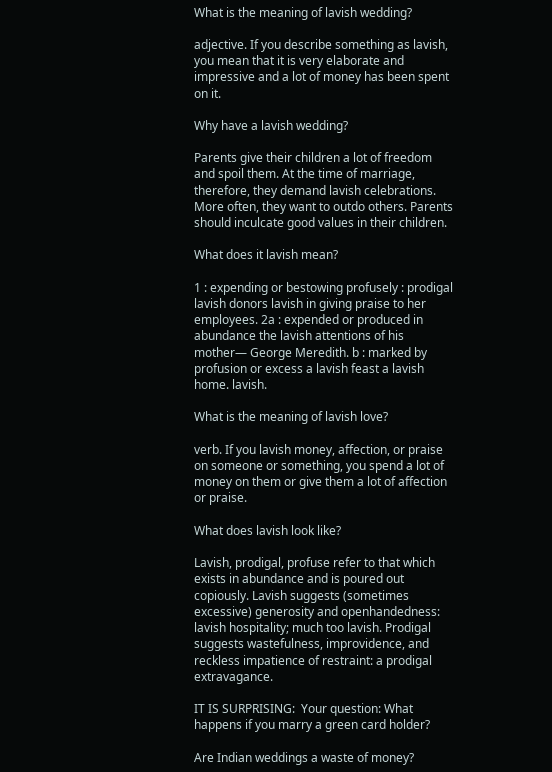What is the meaning of lavish wedding?

adjective. If you describe something as lavish, you mean that it is very elaborate and impressive and a lot of money has been spent on it.

Why have a lavish wedding?

Parents give their children a lot of freedom and spoil them. At the time of marriage, therefore, they demand lavish celebrations. More often, they want to outdo others. Parents should inculcate good values in their children.

What does it lavish mean?

1 : expending or bestowing profusely : prodigal lavish donors lavish in giving praise to her employees. 2a : expended or produced in abundance the lavish attentions of his mother— George Meredith. b : marked by profusion or excess a lavish feast a lavish home. lavish.

What is the meaning of lavish love?

verb. If you lavish money, affection, or praise on someone or something, you spend a lot of money on them or give them a lot of affection or praise.

What does lavish look like?

Lavish, prodigal, profuse refer to that which exists in abundance and is poured out copiously. Lavish suggests (sometimes excessive) generosity and openhandedness: lavish hospitality; much too lavish. Prodigal suggests wastefulness, improvidence, and reckless impatience of restraint: a prodigal extravagance.

IT IS SURPRISING:  Your question: What happens if you marry a green card holder?

Are Indian weddings a waste of money?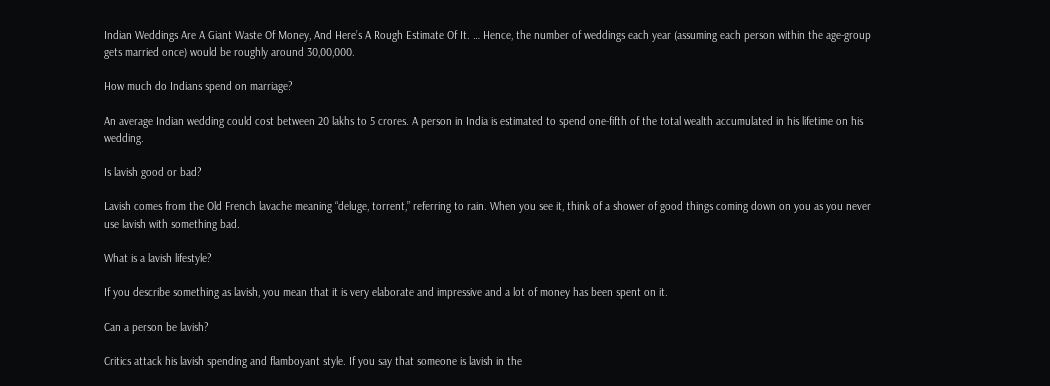Indian Weddings Are A Giant Waste Of Money, And Here’s A Rough Estimate Of It. … Hence, the number of weddings each year (assuming each person within the age-group gets married once) would be roughly around 30,00,000.

How much do Indians spend on marriage?

An average Indian wedding could cost between 20 lakhs to 5 crores. A person in India is estimated to spend one-fifth of the total wealth accumulated in his lifetime on his wedding.

Is lavish good or bad?

Lavish comes from the Old French lavache meaning “deluge, torrent,” referring to rain. When you see it, think of a shower of good things coming down on you as you never use lavish with something bad.

What is a lavish lifestyle?

If you describe something as lavish, you mean that it is very elaborate and impressive and a lot of money has been spent on it.

Can a person be lavish?

Critics attack his lavish spending and flamboyant style. If you say that someone is lavish in the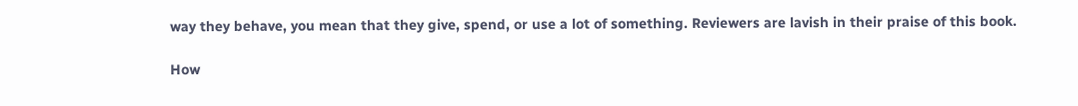way they behave, you mean that they give, spend, or use a lot of something. Reviewers are lavish in their praise of this book.

How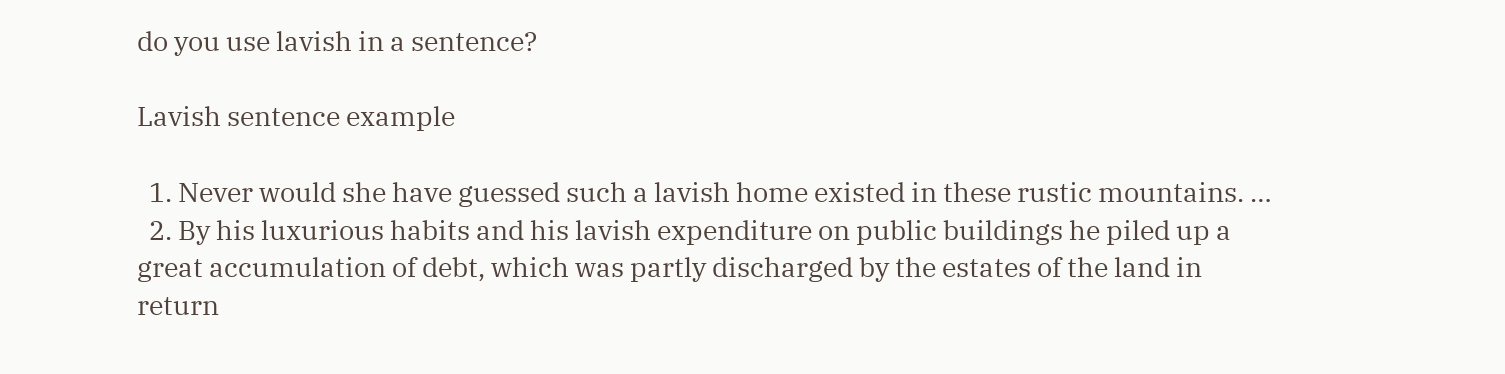do you use lavish in a sentence?

Lavish sentence example

  1. Never would she have guessed such a lavish home existed in these rustic mountains. …
  2. By his luxurious habits and his lavish expenditure on public buildings he piled up a great accumulation of debt, which was partly discharged by the estates of the land in return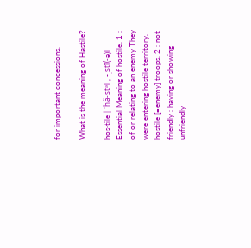for important concessions.

What is the meaning of Hastile?

hos·tile | ˈhä-stᵊl , -ˌstī(-ə)l Essential Meaning of hostile. 1 : of or relating to an enemy They were entering hostile territory. hostile [=enemy] troops. 2 : not friendly : having or showing unfriendly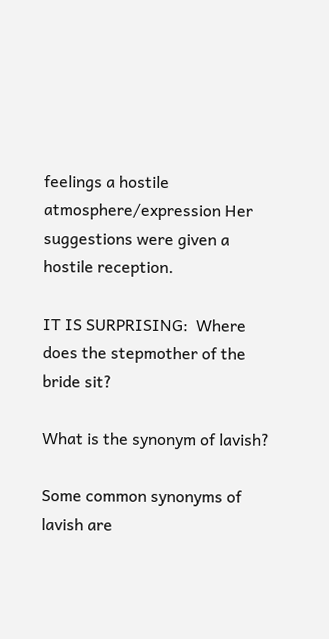feelings a hostile atmosphere/expression Her suggestions were given a hostile reception.

IT IS SURPRISING:  Where does the stepmother of the bride sit?

What is the synonym of lavish?

Some common synonyms of lavish are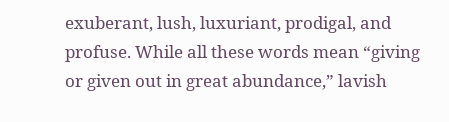exuberant, lush, luxuriant, prodigal, and profuse. While all these words mean “giving or given out in great abundance,” lavish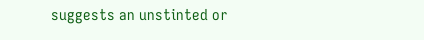suggests an unstinted or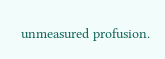unmeasured profusion.